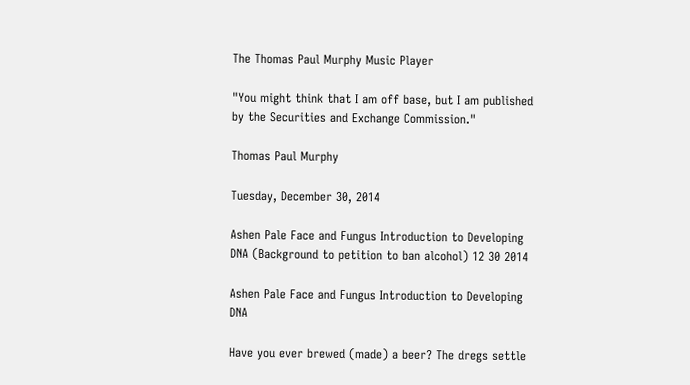The Thomas Paul Murphy Music Player

"You might think that I am off base, but I am published by the Securities and Exchange Commission."

Thomas Paul Murphy

Tuesday, December 30, 2014

Ashen Pale Face and Fungus Introduction to Developing DNA (Background to petition to ban alcohol) 12 30 2014

Ashen Pale Face and Fungus Introduction to Developing DNA

Have you ever brewed (made) a beer? The dregs settle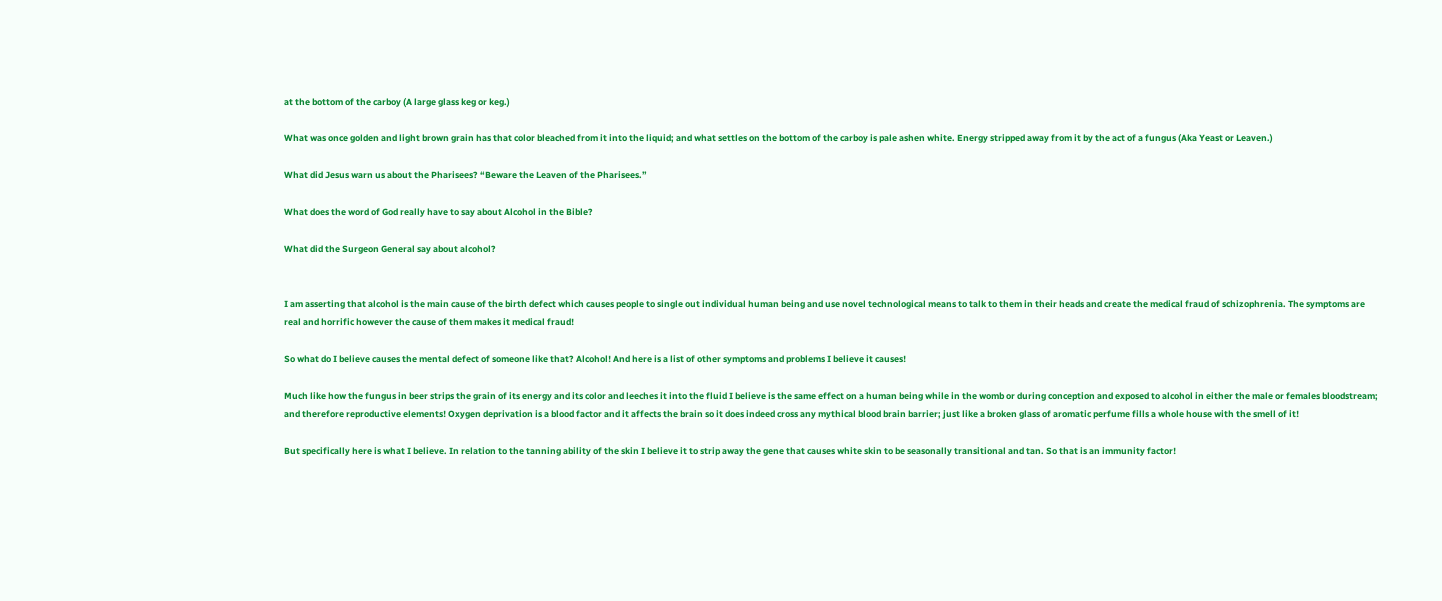at the bottom of the carboy (A large glass keg or keg.)

What was once golden and light brown grain has that color bleached from it into the liquid; and what settles on the bottom of the carboy is pale ashen white. Energy stripped away from it by the act of a fungus (Aka Yeast or Leaven.)

What did Jesus warn us about the Pharisees? “Beware the Leaven of the Pharisees.”

What does the word of God really have to say about Alcohol in the Bible?

What did the Surgeon General say about alcohol?


I am asserting that alcohol is the main cause of the birth defect which causes people to single out individual human being and use novel technological means to talk to them in their heads and create the medical fraud of schizophrenia. The symptoms are real and horrific however the cause of them makes it medical fraud!

So what do I believe causes the mental defect of someone like that? Alcohol! And here is a list of other symptoms and problems I believe it causes!

Much like how the fungus in beer strips the grain of its energy and its color and leeches it into the fluid I believe is the same effect on a human being while in the womb or during conception and exposed to alcohol in either the male or females bloodstream; and therefore reproductive elements! Oxygen deprivation is a blood factor and it affects the brain so it does indeed cross any mythical blood brain barrier; just like a broken glass of aromatic perfume fills a whole house with the smell of it!

But specifically here is what I believe. In relation to the tanning ability of the skin I believe it to strip away the gene that causes white skin to be seasonally transitional and tan. So that is an immunity factor!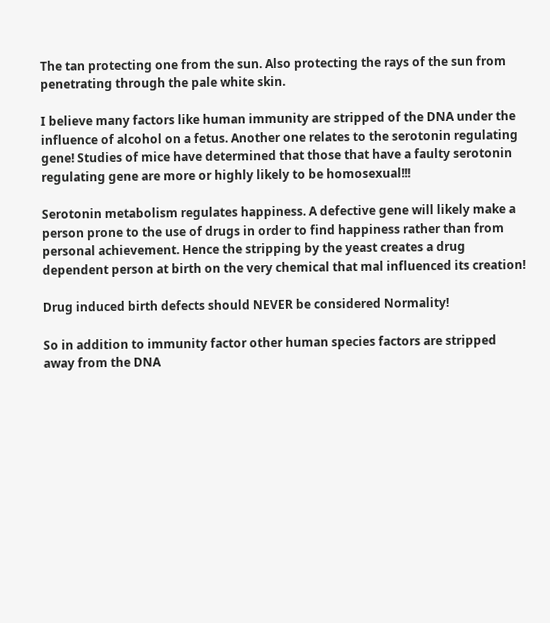The tan protecting one from the sun. Also protecting the rays of the sun from penetrating through the pale white skin.

I believe many factors like human immunity are stripped of the DNA under the influence of alcohol on a fetus. Another one relates to the serotonin regulating gene! Studies of mice have determined that those that have a faulty serotonin regulating gene are more or highly likely to be homosexual!!!

Serotonin metabolism regulates happiness. A defective gene will likely make a person prone to the use of drugs in order to find happiness rather than from personal achievement. Hence the stripping by the yeast creates a drug dependent person at birth on the very chemical that mal influenced its creation!

Drug induced birth defects should NEVER be considered Normality!

So in addition to immunity factor other human species factors are stripped away from the DNA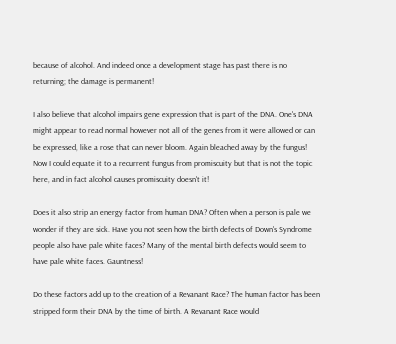because of alcohol. And indeed once a development stage has past there is no returning; the damage is permanent!

I also believe that alcohol impairs gene expression that is part of the DNA. One's DNA might appear to read normal however not all of the genes from it were allowed or can be expressed, like a rose that can never bloom. Again bleached away by the fungus! Now I could equate it to a recurrent fungus from promiscuity but that is not the topic here, and in fact alcohol causes promiscuity doesn't it!

Does it also strip an energy factor from human DNA? Often when a person is pale we wonder if they are sick. Have you not seen how the birth defects of Down's Syndrome people also have pale white faces? Many of the mental birth defects would seem to have pale white faces. Gauntness!

Do these factors add up to the creation of a Revanant Race? The human factor has been stripped form their DNA by the time of birth. A Revanant Race would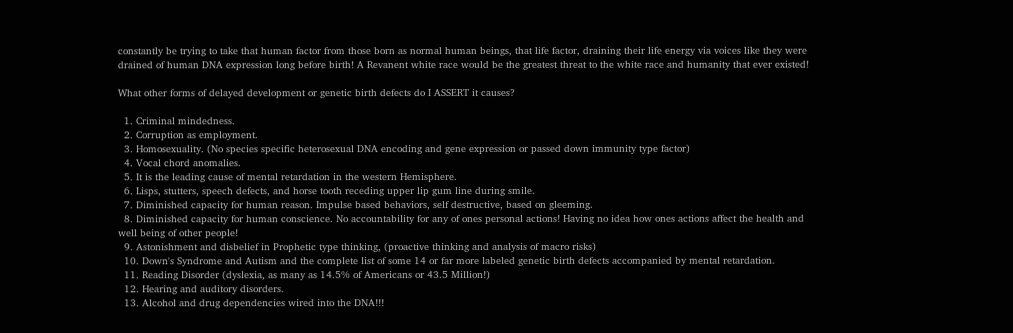constantly be trying to take that human factor from those born as normal human beings, that life factor, draining their life energy via voices like they were drained of human DNA expression long before birth! A Revanent white race would be the greatest threat to the white race and humanity that ever existed!

What other forms of delayed development or genetic birth defects do I ASSERT it causes?

  1. Criminal mindedness.
  2. Corruption as employment.
  3. Homosexuality. (No species specific heterosexual DNA encoding and gene expression or passed down immunity type factor)
  4. Vocal chord anomalies.
  5. It is the leading cause of mental retardation in the western Hemisphere.
  6. Lisps, stutters, speech defects, and horse tooth receding upper lip gum line during smile.
  7. Diminished capacity for human reason. Impulse based behaviors, self destructive, based on gleeming.
  8. Diminished capacity for human conscience. No accountability for any of ones personal actions! Having no idea how ones actions affect the health and well being of other people!
  9. Astonishment and disbelief in Prophetic type thinking, (proactive thinking and analysis of macro risks)
  10. Down's Syndrome and Autism and the complete list of some 14 or far more labeled genetic birth defects accompanied by mental retardation.
  11. Reading Disorder (dyslexia, as many as 14.5% of Americans or 43.5 Million!)
  12. Hearing and auditory disorders.
  13. Alcohol and drug dependencies wired into the DNA!!!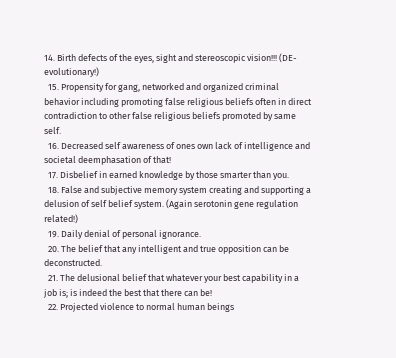14. Birth defects of the eyes, sight and stereoscopic vision!!! (DE-evolutionary!)
  15. Propensity for gang, networked and organized criminal behavior including promoting false religious beliefs often in direct contradiction to other false religious beliefs promoted by same self.
  16. Decreased self awareness of ones own lack of intelligence and societal deemphasation of that!
  17. Disbelief in earned knowledge by those smarter than you.
  18. False and subjective memory system creating and supporting a delusion of self belief system. (Again serotonin gene regulation related!)
  19. Daily denial of personal ignorance.
  20. The belief that any intelligent and true opposition can be deconstructed.
  21. The delusional belief that whatever your best capability in a job is; is indeed the best that there can be!
  22. Projected violence to normal human beings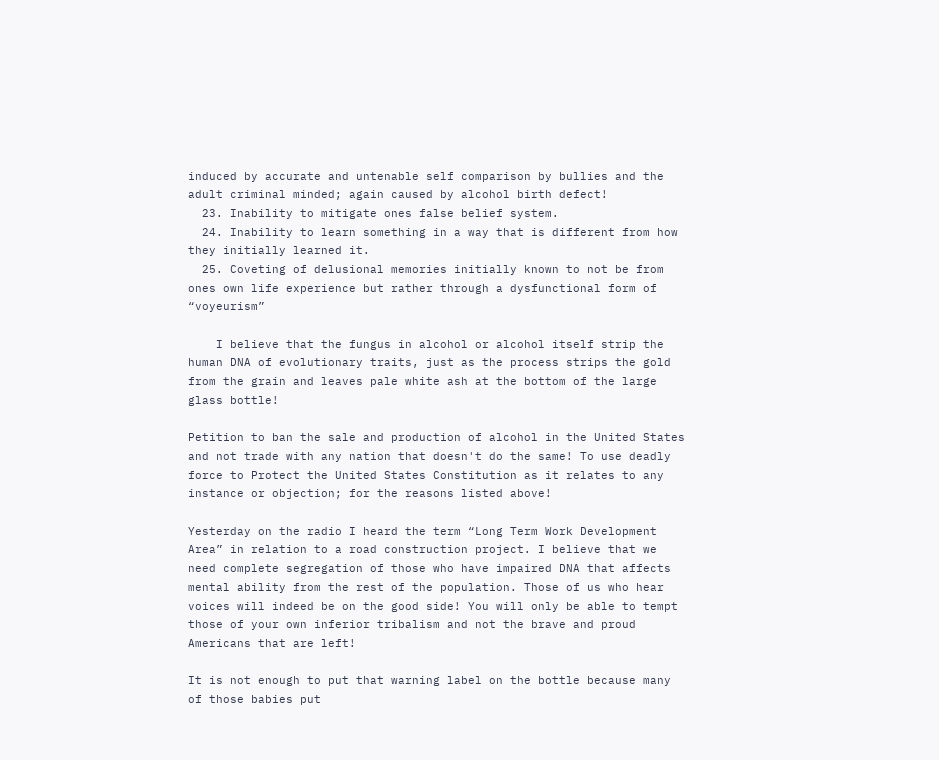induced by accurate and untenable self comparison by bullies and the adult criminal minded; again caused by alcohol birth defect!
  23. Inability to mitigate ones false belief system.
  24. Inability to learn something in a way that is different from how they initially learned it.
  25. Coveting of delusional memories initially known to not be from ones own life experience but rather through a dysfunctional form of “voyeurism”

    I believe that the fungus in alcohol or alcohol itself strip the human DNA of evolutionary traits, just as the process strips the gold from the grain and leaves pale white ash at the bottom of the large glass bottle!

Petition to ban the sale and production of alcohol in the United States and not trade with any nation that doesn't do the same! To use deadly force to Protect the United States Constitution as it relates to any instance or objection; for the reasons listed above!

Yesterday on the radio I heard the term “Long Term Work Development Area” in relation to a road construction project. I believe that we need complete segregation of those who have impaired DNA that affects mental ability from the rest of the population. Those of us who hear voices will indeed be on the good side! You will only be able to tempt those of your own inferior tribalism and not the brave and proud Americans that are left!

It is not enough to put that warning label on the bottle because many of those babies put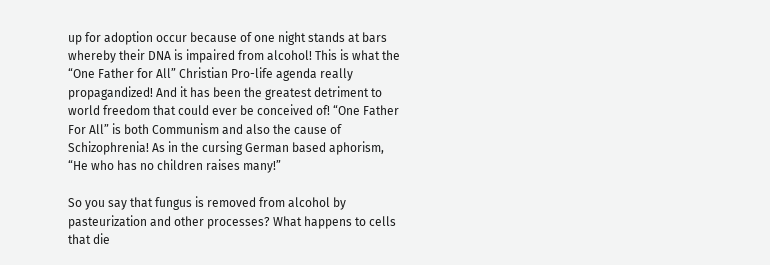up for adoption occur because of one night stands at bars whereby their DNA is impaired from alcohol! This is what the “One Father for All” Christian Pro-life agenda really propagandized! And it has been the greatest detriment to world freedom that could ever be conceived of! “One Father For All” is both Communism and also the cause of Schizophrenia! As in the cursing German based aphorism, “He who has no children raises many!”

So you say that fungus is removed from alcohol by pasteurization and other processes? What happens to cells that die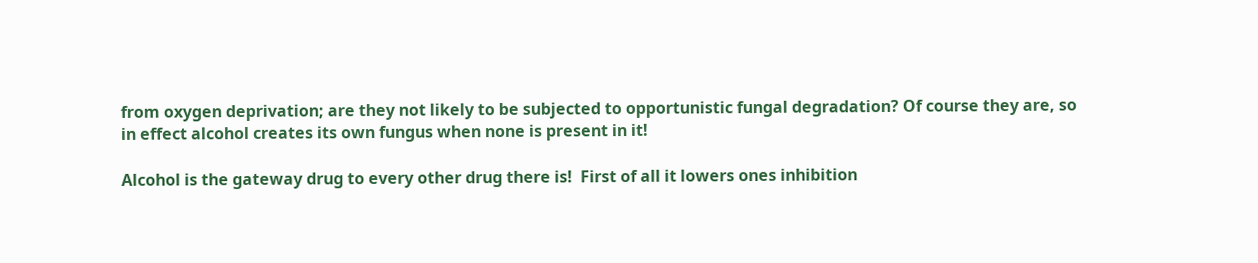from oxygen deprivation; are they not likely to be subjected to opportunistic fungal degradation? Of course they are, so in effect alcohol creates its own fungus when none is present in it!

Alcohol is the gateway drug to every other drug there is!  First of all it lowers ones inhibition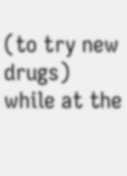(to try new drugs) while at the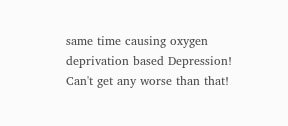same time causing oxygen deprivation based Depression!  Can't get any worse than that!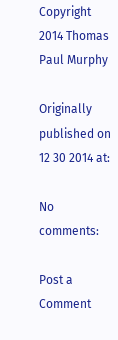Copyright 2014 Thomas Paul Murphy

Originally published on 12 30 2014 at:

No comments:

Post a Comment